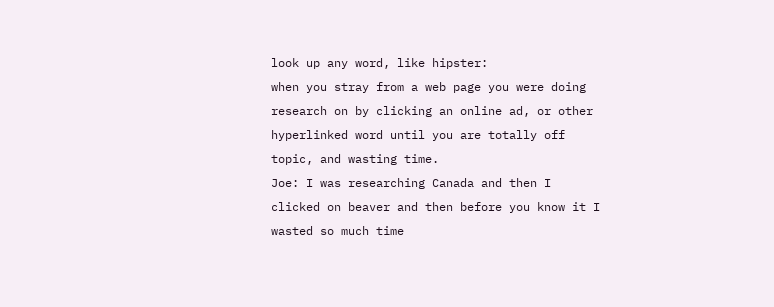look up any word, like hipster:
when you stray from a web page you were doing research on by clicking an online ad, or other hyperlinked word until you are totally off topic, and wasting time.
Joe: I was researching Canada and then I clicked on beaver and then before you know it I wasted so much time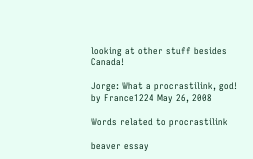looking at other stuff besides Canada!

Jorge: What a procrastilink, god!
by France1224 May 26, 2008

Words related to procrastilink

beaver essay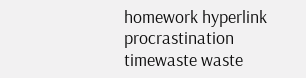homework hyperlink procrastination timewaste waste